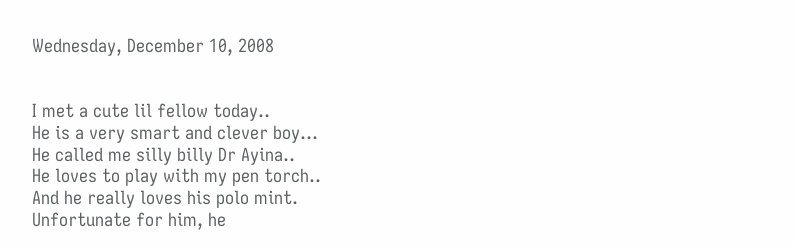Wednesday, December 10, 2008


I met a cute lil fellow today..
He is a very smart and clever boy...
He called me silly billy Dr Ayina..
He loves to play with my pen torch..
And he really loves his polo mint.
Unfortunate for him, he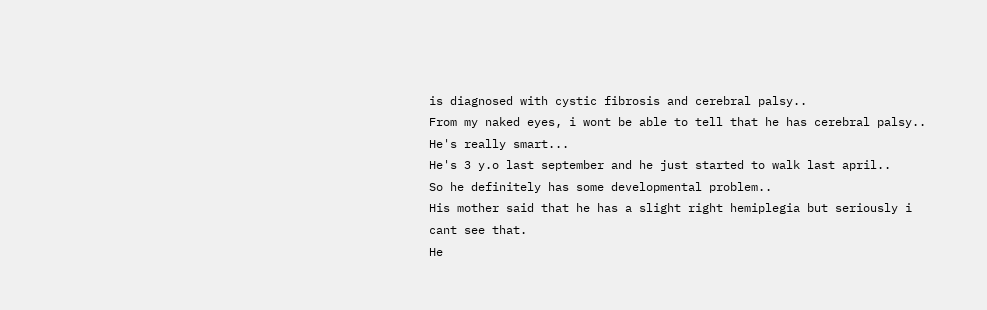is diagnosed with cystic fibrosis and cerebral palsy..
From my naked eyes, i wont be able to tell that he has cerebral palsy..
He's really smart...
He's 3 y.o last september and he just started to walk last april..
So he definitely has some developmental problem..
His mother said that he has a slight right hemiplegia but seriously i cant see that.
He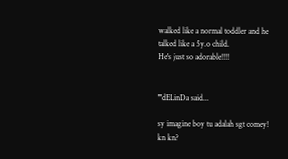walked like a normal toddler and he talked like a 5y.o child.
He's just so adorable!!!!


''''dELinDa said...

sy imagine boy tu adalah sgt comey! kn kn?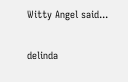Witty Angel said...

delinda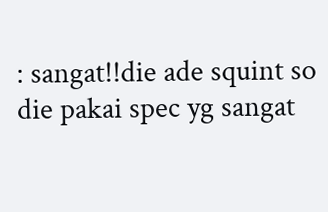: sangat!!die ade squint so die pakai spec yg sangat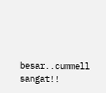besar..cummell sangat!!